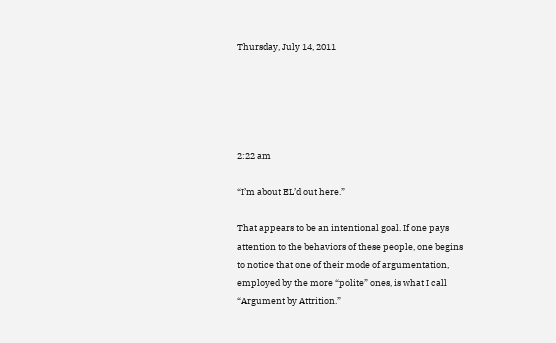Thursday, July 14, 2011





2:22 am

“I’m about EL’d out here.”

That appears to be an intentional goal. If one pays attention to the behaviors of these people, one begins to notice that one of their mode of argumentation, employed by the more “polite” ones, is what I call “Argument by Attrition.”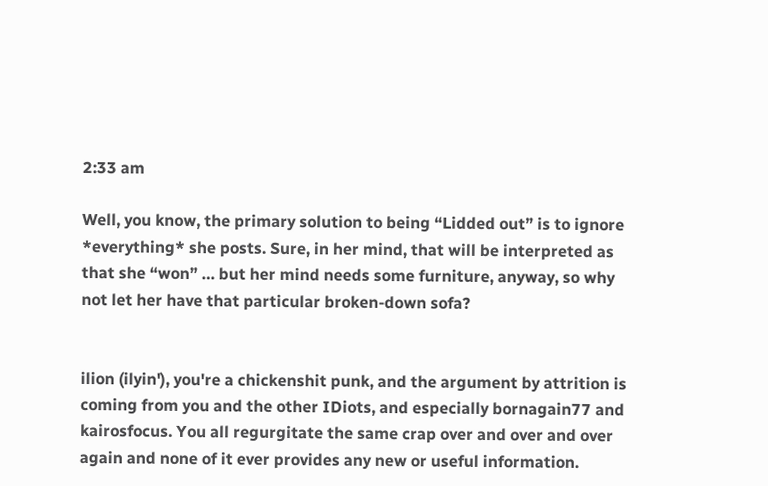2:33 am

Well, you know, the primary solution to being “Lidded out” is to ignore *everything* she posts. Sure, in her mind, that will be interpreted as that she “won” … but her mind needs some furniture, anyway, so why not let her have that particular broken-down sofa?


ilion (ilyin'), you're a chickenshit punk, and the argument by attrition is coming from you and the other IDiots, and especially bornagain77 and kairosfocus. You all regurgitate the same crap over and over and over again and none of it ever provides any new or useful information.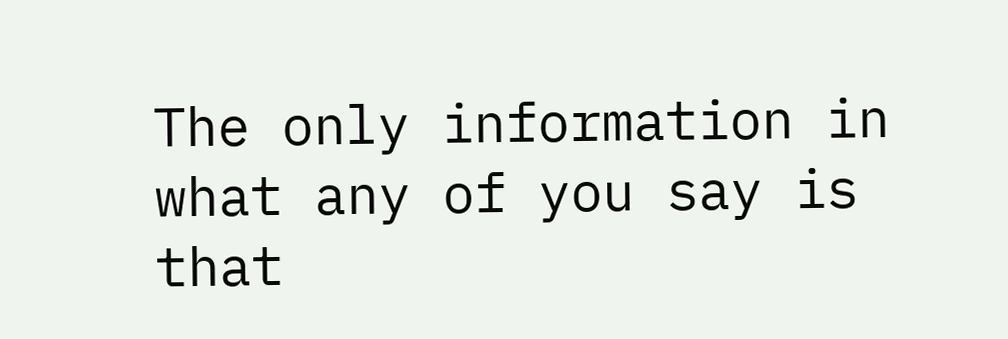The only information in what any of you say is that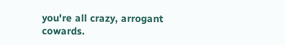you're all crazy, arrogant cowards.